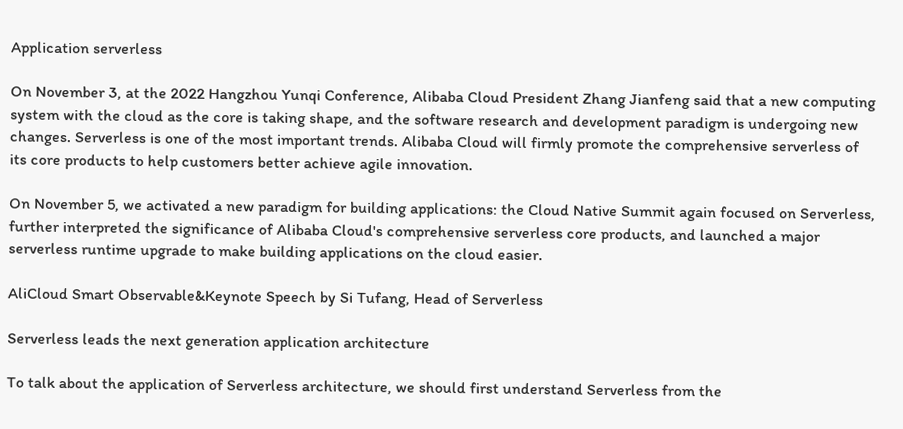Application serverless

On November 3, at the 2022 Hangzhou Yunqi Conference, Alibaba Cloud President Zhang Jianfeng said that a new computing system with the cloud as the core is taking shape, and the software research and development paradigm is undergoing new changes. Serverless is one of the most important trends. Alibaba Cloud will firmly promote the comprehensive serverless of its core products to help customers better achieve agile innovation.

On November 5, we activated a new paradigm for building applications: the Cloud Native Summit again focused on Serverless, further interpreted the significance of Alibaba Cloud's comprehensive serverless core products, and launched a major serverless runtime upgrade to make building applications on the cloud easier.

AliCloud Smart Observable&Keynote Speech by Si Tufang, Head of Serverless

Serverless leads the next generation application architecture

To talk about the application of Serverless architecture, we should first understand Serverless from the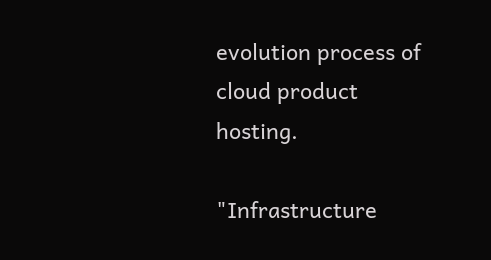evolution process of cloud product hosting.

"Infrastructure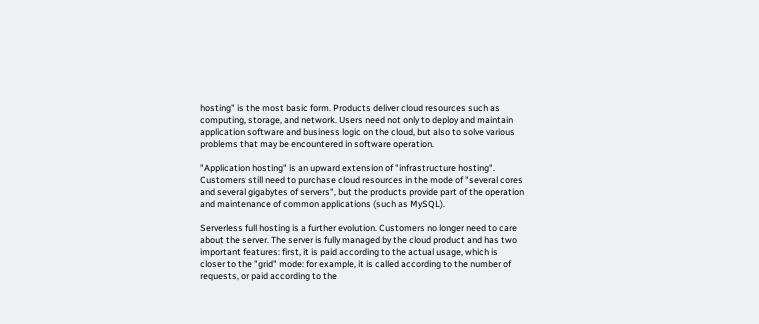hosting" is the most basic form. Products deliver cloud resources such as computing, storage, and network. Users need not only to deploy and maintain application software and business logic on the cloud, but also to solve various problems that may be encountered in software operation.

"Application hosting" is an upward extension of "infrastructure hosting". Customers still need to purchase cloud resources in the mode of "several cores and several gigabytes of servers", but the products provide part of the operation and maintenance of common applications (such as MySQL).

Serverless full hosting is a further evolution. Customers no longer need to care about the server. The server is fully managed by the cloud product and has two important features: first, it is paid according to the actual usage, which is closer to the "grid" mode: for example, it is called according to the number of requests, or paid according to the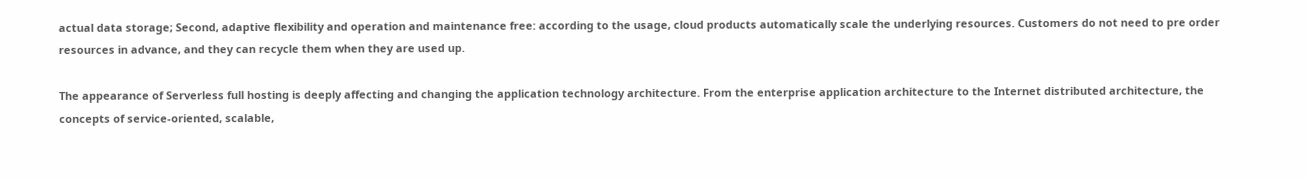actual data storage; Second, adaptive flexibility and operation and maintenance free: according to the usage, cloud products automatically scale the underlying resources. Customers do not need to pre order resources in advance, and they can recycle them when they are used up.

The appearance of Serverless full hosting is deeply affecting and changing the application technology architecture. From the enterprise application architecture to the Internet distributed architecture, the concepts of service-oriented, scalable,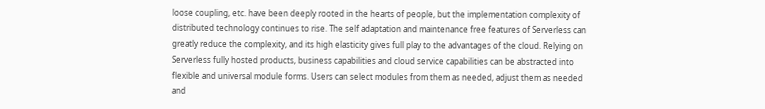loose coupling, etc. have been deeply rooted in the hearts of people, but the implementation complexity of distributed technology continues to rise. The self adaptation and maintenance free features of Serverless can greatly reduce the complexity, and its high elasticity gives full play to the advantages of the cloud. Relying on Serverless fully hosted products, business capabilities and cloud service capabilities can be abstracted into flexible and universal module forms. Users can select modules from them as needed, adjust them as needed and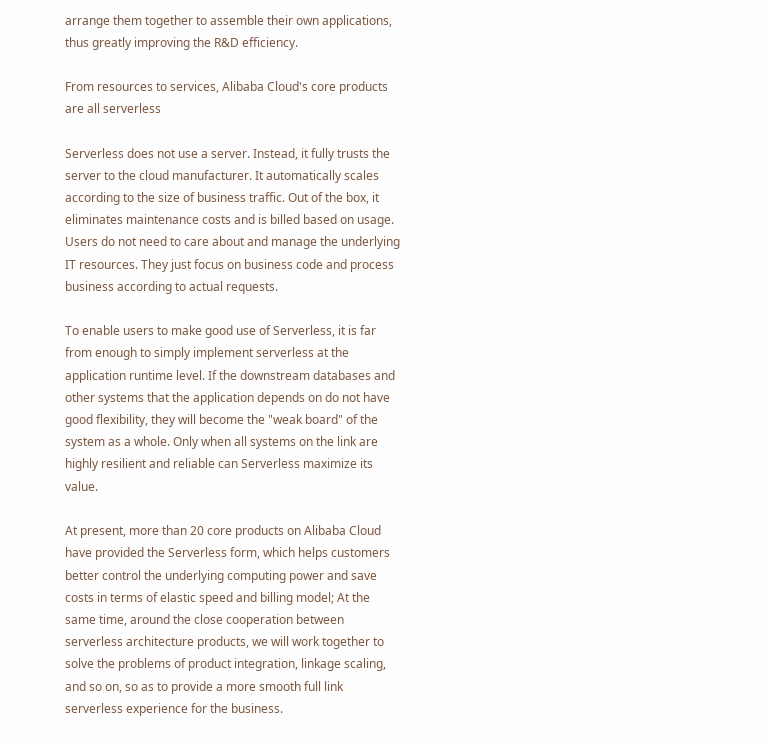arrange them together to assemble their own applications, thus greatly improving the R&D efficiency.

From resources to services, Alibaba Cloud's core products are all serverless

Serverless does not use a server. Instead, it fully trusts the server to the cloud manufacturer. It automatically scales according to the size of business traffic. Out of the box, it eliminates maintenance costs and is billed based on usage. Users do not need to care about and manage the underlying IT resources. They just focus on business code and process business according to actual requests.

To enable users to make good use of Serverless, it is far from enough to simply implement serverless at the application runtime level. If the downstream databases and other systems that the application depends on do not have good flexibility, they will become the "weak board" of the system as a whole. Only when all systems on the link are highly resilient and reliable can Serverless maximize its value.

At present, more than 20 core products on Alibaba Cloud have provided the Serverless form, which helps customers better control the underlying computing power and save costs in terms of elastic speed and billing model; At the same time, around the close cooperation between serverless architecture products, we will work together to solve the problems of product integration, linkage scaling, and so on, so as to provide a more smooth full link serverless experience for the business.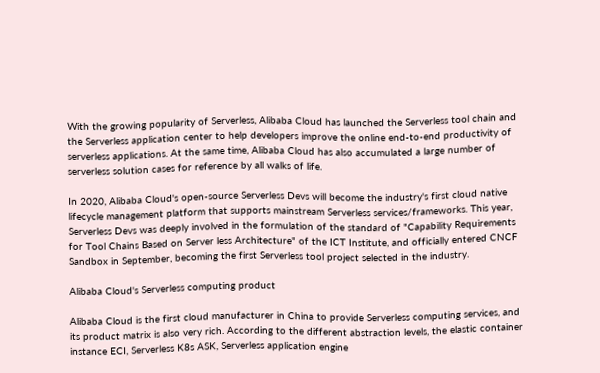With the growing popularity of Serverless, Alibaba Cloud has launched the Serverless tool chain and the Serverless application center to help developers improve the online end-to-end productivity of serverless applications. At the same time, Alibaba Cloud has also accumulated a large number of serverless solution cases for reference by all walks of life.

In 2020, Alibaba Cloud's open-source Serverless Devs will become the industry's first cloud native lifecycle management platform that supports mainstream Serverless services/frameworks. This year, Serverless Devs was deeply involved in the formulation of the standard of "Capability Requirements for Tool Chains Based on Server less Architecture" of the ICT Institute, and officially entered CNCF Sandbox in September, becoming the first Serverless tool project selected in the industry.

Alibaba Cloud's Serverless computing product

Alibaba Cloud is the first cloud manufacturer in China to provide Serverless computing services, and its product matrix is also very rich. According to the different abstraction levels, the elastic container instance ECI, Serverless K8s ASK, Serverless application engine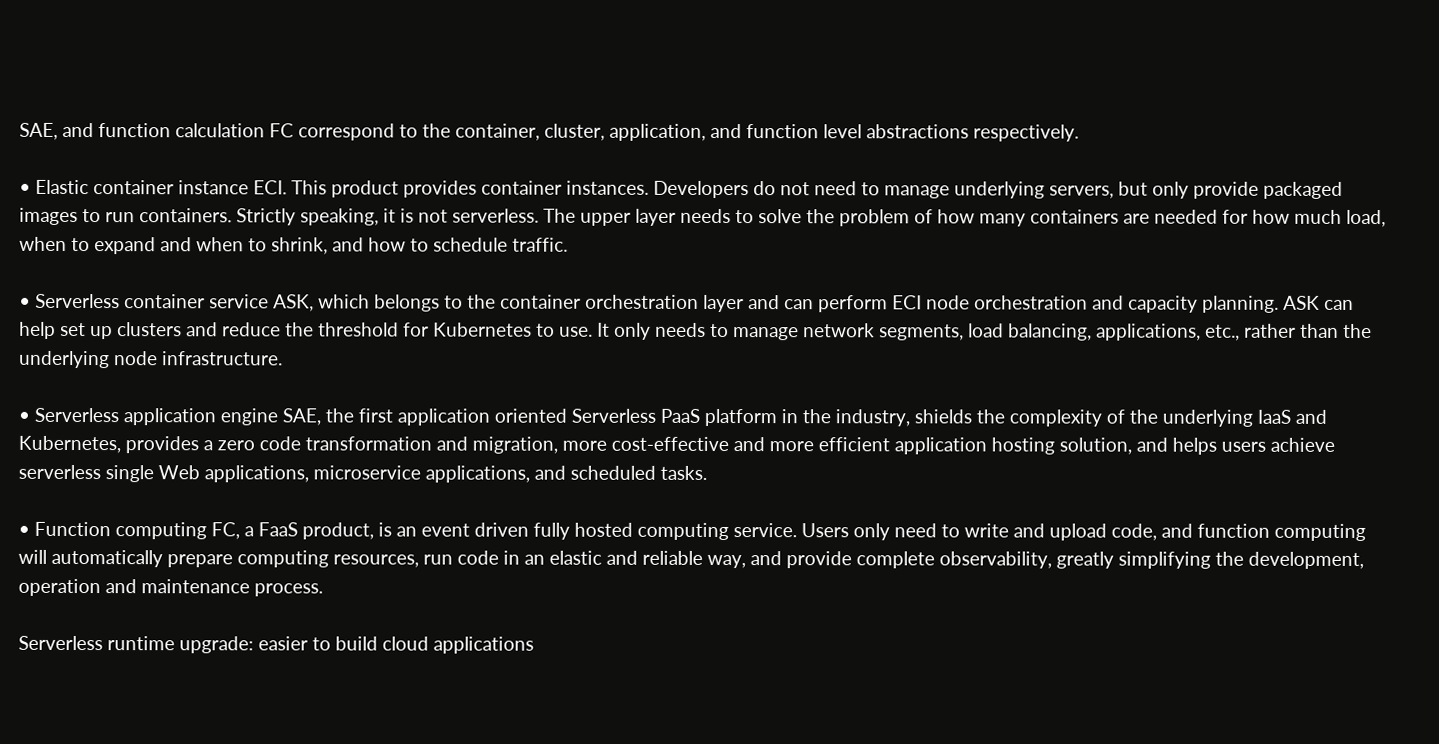SAE, and function calculation FC correspond to the container, cluster, application, and function level abstractions respectively.

• Elastic container instance ECI. This product provides container instances. Developers do not need to manage underlying servers, but only provide packaged images to run containers. Strictly speaking, it is not serverless. The upper layer needs to solve the problem of how many containers are needed for how much load, when to expand and when to shrink, and how to schedule traffic.

• Serverless container service ASK, which belongs to the container orchestration layer and can perform ECI node orchestration and capacity planning. ASK can help set up clusters and reduce the threshold for Kubernetes to use. It only needs to manage network segments, load balancing, applications, etc., rather than the underlying node infrastructure.

• Serverless application engine SAE, the first application oriented Serverless PaaS platform in the industry, shields the complexity of the underlying IaaS and Kubernetes, provides a zero code transformation and migration, more cost-effective and more efficient application hosting solution, and helps users achieve serverless single Web applications, microservice applications, and scheduled tasks.

• Function computing FC, a FaaS product, is an event driven fully hosted computing service. Users only need to write and upload code, and function computing will automatically prepare computing resources, run code in an elastic and reliable way, and provide complete observability, greatly simplifying the development, operation and maintenance process.

Serverless runtime upgrade: easier to build cloud applications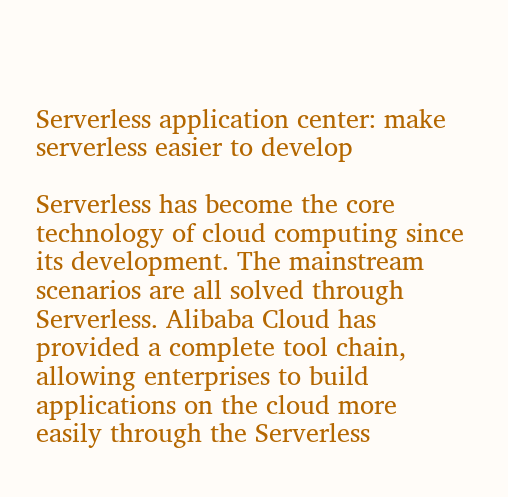Serverless application center: make serverless easier to develop

Serverless has become the core technology of cloud computing since its development. The mainstream scenarios are all solved through Serverless. Alibaba Cloud has provided a complete tool chain, allowing enterprises to build applications on the cloud more easily through the Serverless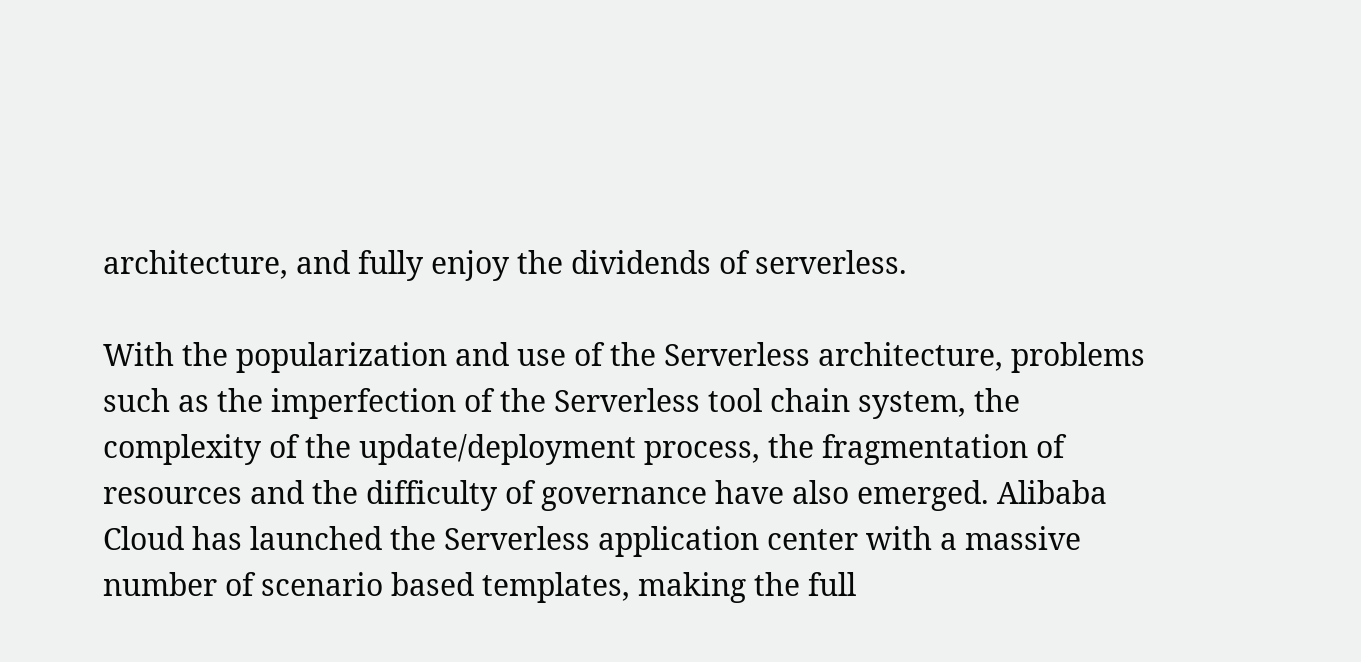architecture, and fully enjoy the dividends of serverless.

With the popularization and use of the Serverless architecture, problems such as the imperfection of the Serverless tool chain system, the complexity of the update/deployment process, the fragmentation of resources and the difficulty of governance have also emerged. Alibaba Cloud has launched the Serverless application center with a massive number of scenario based templates, making the full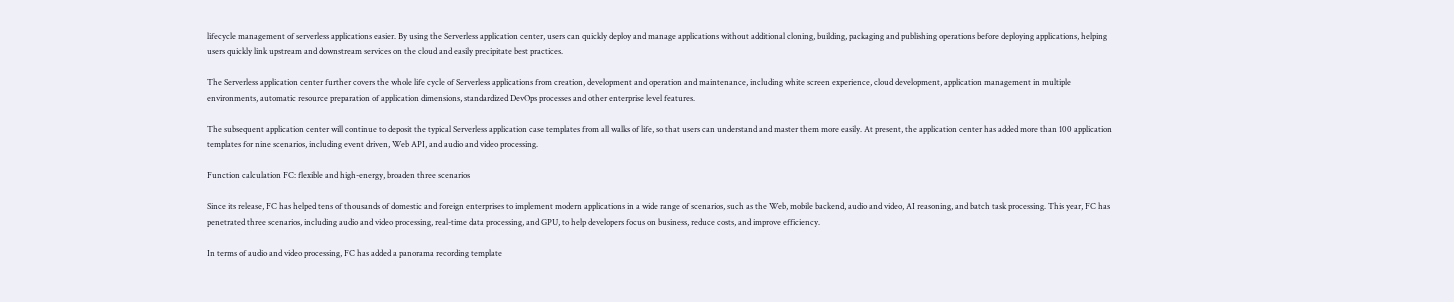lifecycle management of serverless applications easier. By using the Serverless application center, users can quickly deploy and manage applications without additional cloning, building, packaging and publishing operations before deploying applications, helping users quickly link upstream and downstream services on the cloud and easily precipitate best practices.

The Serverless application center further covers the whole life cycle of Serverless applications from creation, development and operation and maintenance, including white screen experience, cloud development, application management in multiple environments, automatic resource preparation of application dimensions, standardized DevOps processes and other enterprise level features.

The subsequent application center will continue to deposit the typical Serverless application case templates from all walks of life, so that users can understand and master them more easily. At present, the application center has added more than 100 application templates for nine scenarios, including event driven, Web API, and audio and video processing.

Function calculation FC: flexible and high-energy, broaden three scenarios

Since its release, FC has helped tens of thousands of domestic and foreign enterprises to implement modern applications in a wide range of scenarios, such as the Web, mobile backend, audio and video, AI reasoning, and batch task processing. This year, FC has penetrated three scenarios, including audio and video processing, real-time data processing, and GPU, to help developers focus on business, reduce costs, and improve efficiency.

In terms of audio and video processing, FC has added a panorama recording template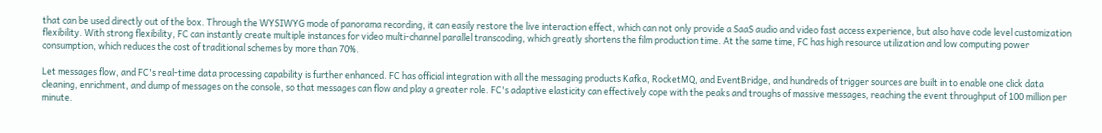that can be used directly out of the box. Through the WYSIWYG mode of panorama recording, it can easily restore the live interaction effect, which can not only provide a SaaS audio and video fast access experience, but also have code level customization flexibility. With strong flexibility, FC can instantly create multiple instances for video multi-channel parallel transcoding, which greatly shortens the film production time. At the same time, FC has high resource utilization and low computing power consumption, which reduces the cost of traditional schemes by more than 70%.

Let messages flow, and FC's real-time data processing capability is further enhanced. FC has official integration with all the messaging products Kafka, RocketMQ, and EventBridge, and hundreds of trigger sources are built in to enable one click data cleaning, enrichment, and dump of messages on the console, so that messages can flow and play a greater role. FC's adaptive elasticity can effectively cope with the peaks and troughs of massive messages, reaching the event throughput of 100 million per minute.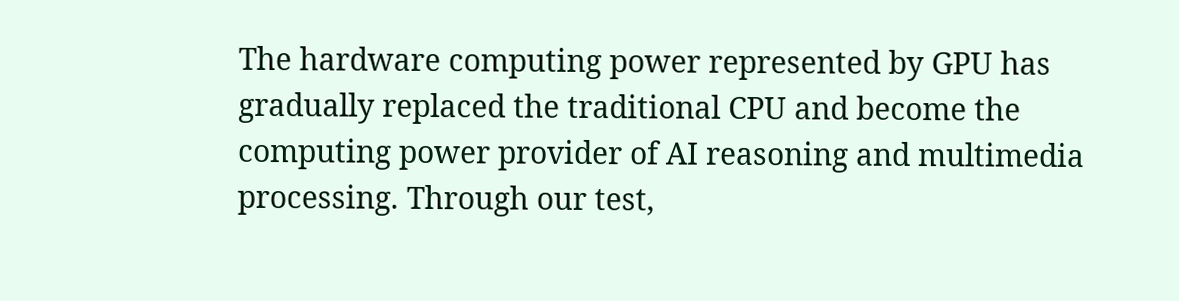The hardware computing power represented by GPU has gradually replaced the traditional CPU and become the computing power provider of AI reasoning and multimedia processing. Through our test,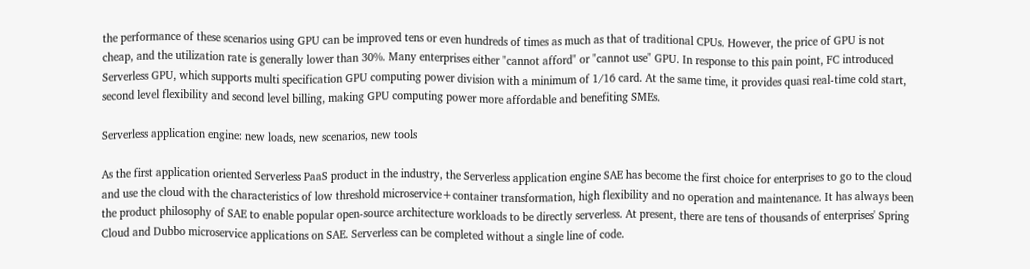the performance of these scenarios using GPU can be improved tens or even hundreds of times as much as that of traditional CPUs. However, the price of GPU is not cheap, and the utilization rate is generally lower than 30%. Many enterprises either "cannot afford" or "cannot use" GPU. In response to this pain point, FC introduced Serverless GPU, which supports multi specification GPU computing power division with a minimum of 1/16 card. At the same time, it provides quasi real-time cold start, second level flexibility and second level billing, making GPU computing power more affordable and benefiting SMEs.

Serverless application engine: new loads, new scenarios, new tools

As the first application oriented Serverless PaaS product in the industry, the Serverless application engine SAE has become the first choice for enterprises to go to the cloud and use the cloud with the characteristics of low threshold microservice+container transformation, high flexibility and no operation and maintenance. It has always been the product philosophy of SAE to enable popular open-source architecture workloads to be directly serverless. At present, there are tens of thousands of enterprises' Spring Cloud and Dubbo microservice applications on SAE. Serverless can be completed without a single line of code.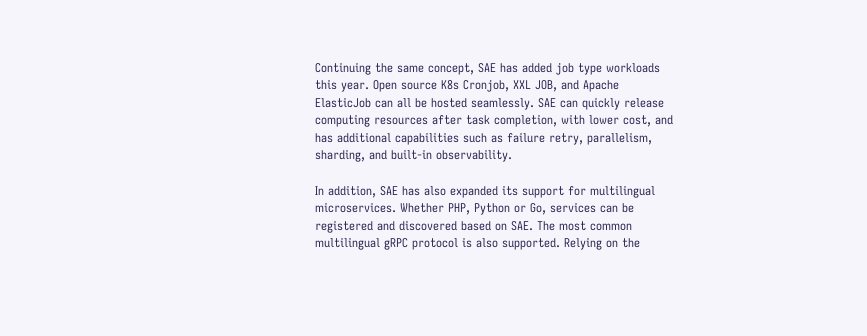Continuing the same concept, SAE has added job type workloads this year. Open source K8s Cronjob, XXL JOB, and Apache ElasticJob can all be hosted seamlessly. SAE can quickly release computing resources after task completion, with lower cost, and has additional capabilities such as failure retry, parallelism, sharding, and built-in observability.

In addition, SAE has also expanded its support for multilingual microservices. Whether PHP, Python or Go, services can be registered and discovered based on SAE. The most common multilingual gRPC protocol is also supported. Relying on the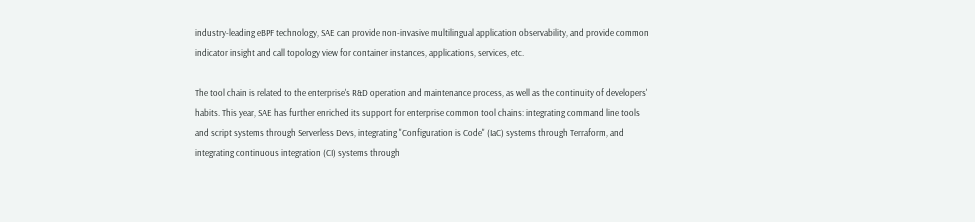industry-leading eBPF technology, SAE can provide non-invasive multilingual application observability, and provide common indicator insight and call topology view for container instances, applications, services, etc.

The tool chain is related to the enterprise's R&D operation and maintenance process, as well as the continuity of developers' habits. This year, SAE has further enriched its support for enterprise common tool chains: integrating command line tools and script systems through Serverless Devs, integrating "Configuration is Code" (IaC) systems through Terraform, and integrating continuous integration (CI) systems through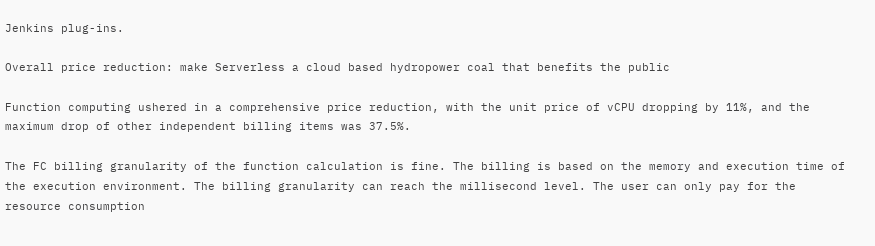Jenkins plug-ins.

Overall price reduction: make Serverless a cloud based hydropower coal that benefits the public

Function computing ushered in a comprehensive price reduction, with the unit price of vCPU dropping by 11%, and the maximum drop of other independent billing items was 37.5%.

The FC billing granularity of the function calculation is fine. The billing is based on the memory and execution time of the execution environment. The billing granularity can reach the millisecond level. The user can only pay for the resource consumption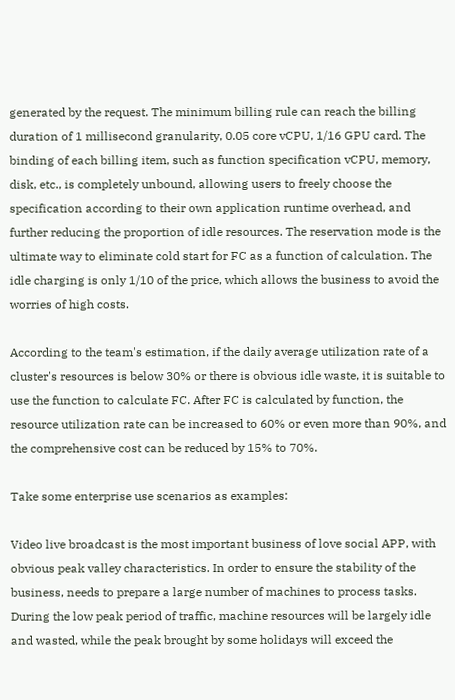generated by the request. The minimum billing rule can reach the billing duration of 1 millisecond granularity, 0.05 core vCPU, 1/16 GPU card. The binding of each billing item, such as function specification vCPU, memory, disk, etc., is completely unbound, allowing users to freely choose the specification according to their own application runtime overhead, and further reducing the proportion of idle resources. The reservation mode is the ultimate way to eliminate cold start for FC as a function of calculation. The idle charging is only 1/10 of the price, which allows the business to avoid the worries of high costs.

According to the team's estimation, if the daily average utilization rate of a cluster's resources is below 30% or there is obvious idle waste, it is suitable to use the function to calculate FC. After FC is calculated by function, the resource utilization rate can be increased to 60% or even more than 90%, and the comprehensive cost can be reduced by 15% to 70%.

Take some enterprise use scenarios as examples:

Video live broadcast is the most important business of love social APP, with obvious peak valley characteristics. In order to ensure the stability of the business, needs to prepare a large number of machines to process tasks. During the low peak period of traffic, machine resources will be largely idle and wasted, while the peak brought by some holidays will exceed the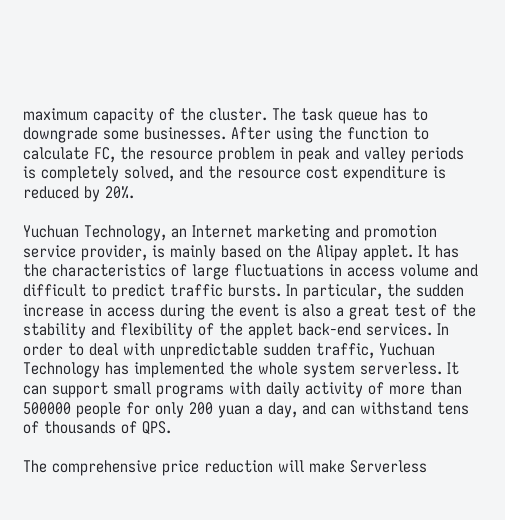maximum capacity of the cluster. The task queue has to downgrade some businesses. After using the function to calculate FC, the resource problem in peak and valley periods is completely solved, and the resource cost expenditure is reduced by 20%.

Yuchuan Technology, an Internet marketing and promotion service provider, is mainly based on the Alipay applet. It has the characteristics of large fluctuations in access volume and difficult to predict traffic bursts. In particular, the sudden increase in access during the event is also a great test of the stability and flexibility of the applet back-end services. In order to deal with unpredictable sudden traffic, Yuchuan Technology has implemented the whole system serverless. It can support small programs with daily activity of more than 500000 people for only 200 yuan a day, and can withstand tens of thousands of QPS.

The comprehensive price reduction will make Serverless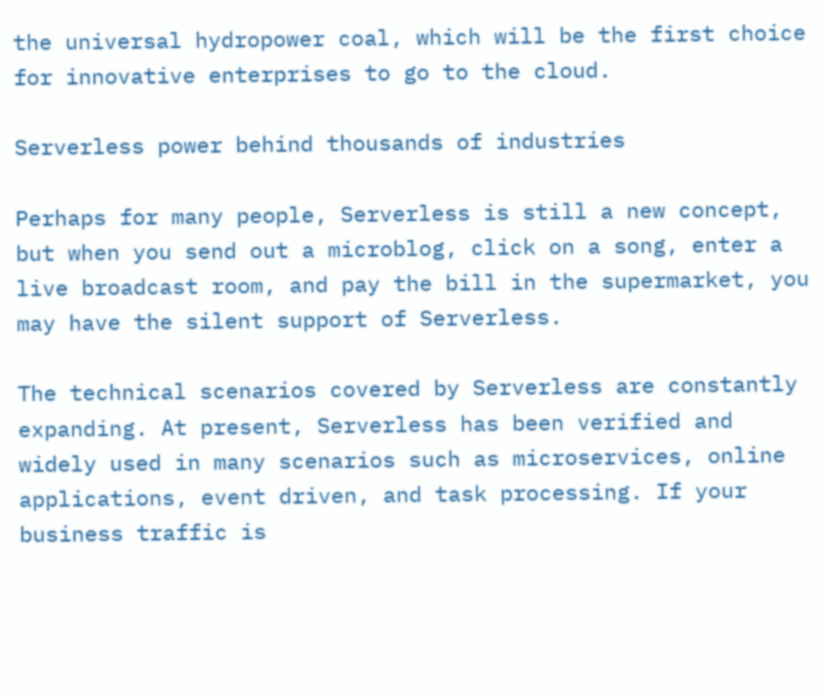the universal hydropower coal, which will be the first choice for innovative enterprises to go to the cloud.

Serverless power behind thousands of industries

Perhaps for many people, Serverless is still a new concept, but when you send out a microblog, click on a song, enter a live broadcast room, and pay the bill in the supermarket, you may have the silent support of Serverless.

The technical scenarios covered by Serverless are constantly expanding. At present, Serverless has been verified and widely used in many scenarios such as microservices, online applications, event driven, and task processing. If your business traffic is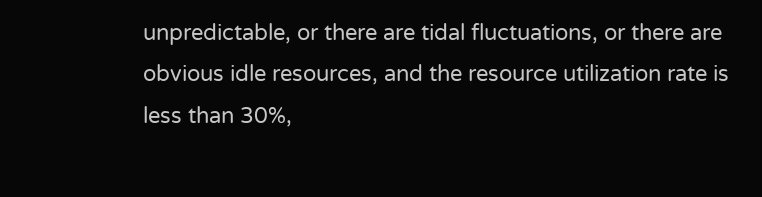unpredictable, or there are tidal fluctuations, or there are obvious idle resources, and the resource utilization rate is less than 30%,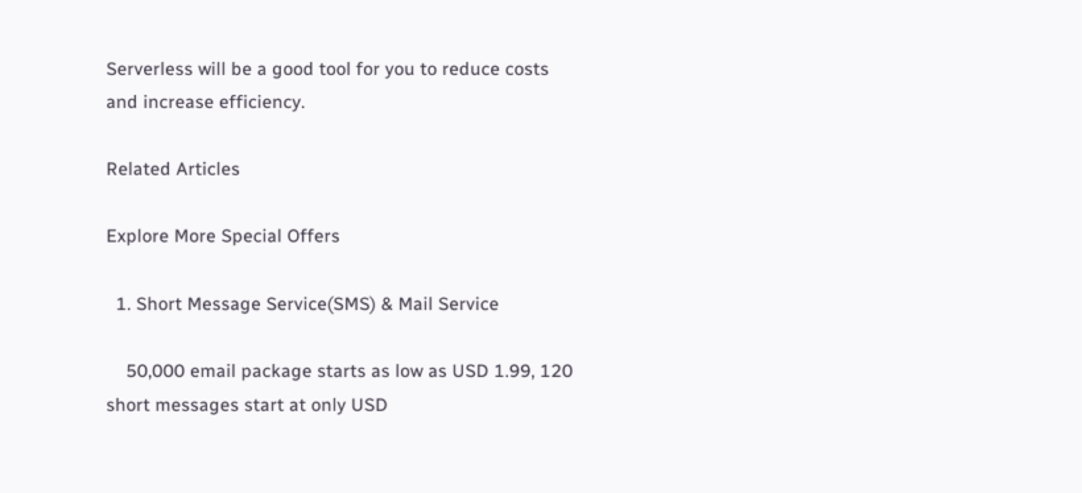Serverless will be a good tool for you to reduce costs and increase efficiency.

Related Articles

Explore More Special Offers

  1. Short Message Service(SMS) & Mail Service

    50,000 email package starts as low as USD 1.99, 120 short messages start at only USD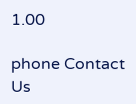1.00

phone Contact Us